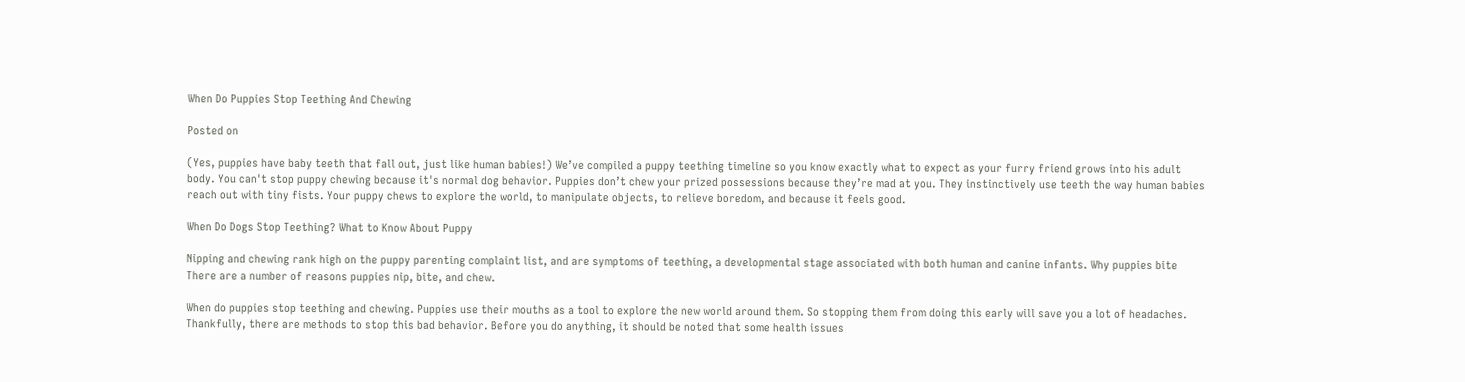When Do Puppies Stop Teething And Chewing

Posted on

(Yes, puppies have baby teeth that fall out, just like human babies!) We’ve compiled a puppy teething timeline so you know exactly what to expect as your furry friend grows into his adult body. You can't stop puppy chewing because it's normal dog behavior. Puppies don’t chew your prized possessions because they’re mad at you. They instinctively use teeth the way human babies reach out with tiny fists. Your puppy chews to explore the world, to manipulate objects, to relieve boredom, and because it feels good.

When Do Dogs Stop Teething? What to Know About Puppy

Nipping and chewing rank high on the puppy parenting complaint list, and are symptoms of teething, a developmental stage associated with both human and canine infants. Why puppies bite There are a number of reasons puppies nip, bite, and chew.

When do puppies stop teething and chewing. Puppies use their mouths as a tool to explore the new world around them. So stopping them from doing this early will save you a lot of headaches. Thankfully, there are methods to stop this bad behavior. Before you do anything, it should be noted that some health issues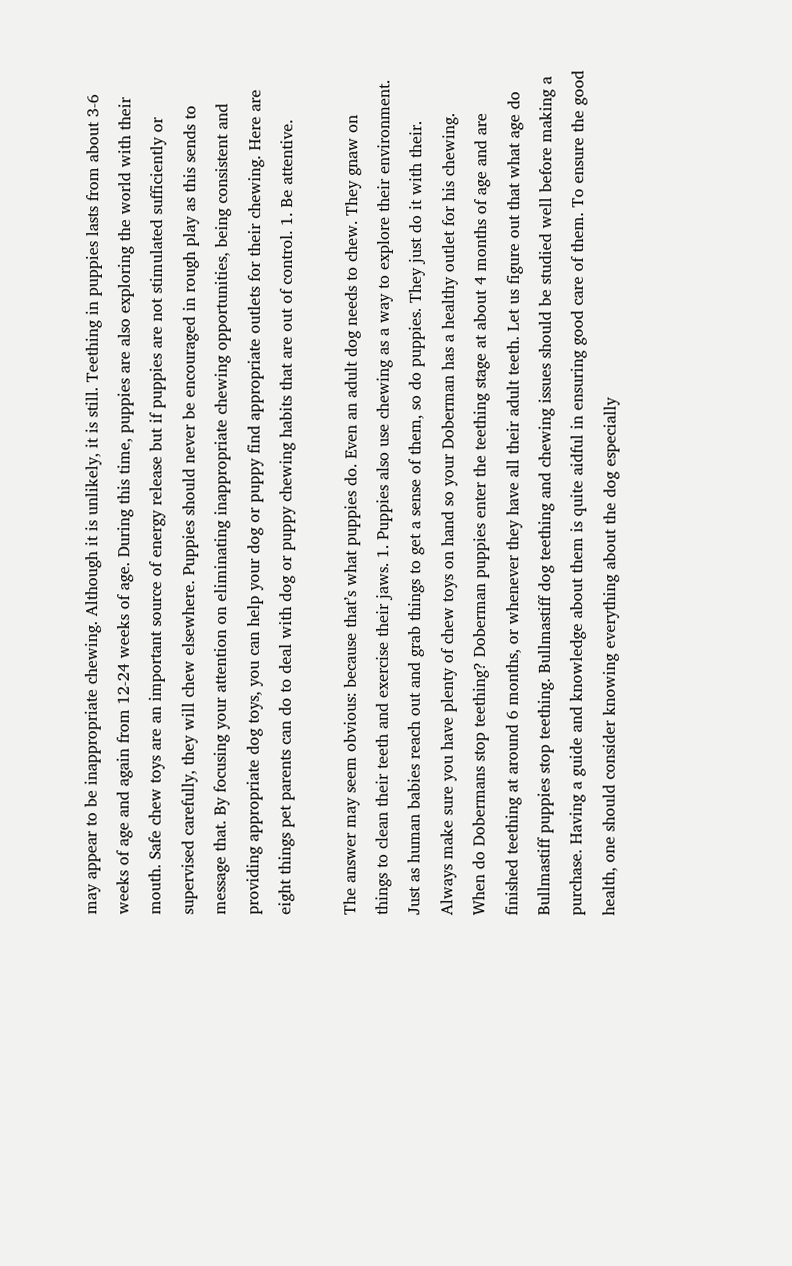may appear to be inappropriate chewing. Although it is unlikely, it is still. Teething in puppies lasts from about 3-6 weeks of age and again from 12-24 weeks of age. During this time, puppies are also exploring the world with their mouth. Safe chew toys are an important source of energy release but if puppies are not stimulated sufficiently or supervised carefully, they will chew elsewhere. Puppies should never be encouraged in rough play as this sends to message that. By focusing your attention on eliminating inappropriate chewing opportunities, being consistent and providing appropriate dog toys, you can help your dog or puppy find appropriate outlets for their chewing. Here are eight things pet parents can do to deal with dog or puppy chewing habits that are out of control. 1. Be attentive.

The answer may seem obvious: because that’s what puppies do. Even an adult dog needs to chew. They gnaw on things to clean their teeth and exercise their jaws. 1. Puppies also use chewing as a way to explore their environment. Just as human babies reach out and grab things to get a sense of them, so do puppies. They just do it with their. Always make sure you have plenty of chew toys on hand so your Doberman has a healthy outlet for his chewing. When do Dobermans stop teething? Doberman puppies enter the teething stage at about 4 months of age and are finished teething at around 6 months, or whenever they have all their adult teeth. Let us figure out that what age do Bullmastiff puppies stop teething. Bullmastiff dog teething and chewing issues should be studied well before making a purchase. Having a guide and knowledge about them is quite aidful in ensuring good care of them. To ensure the good health, one should consider knowing everything about the dog especially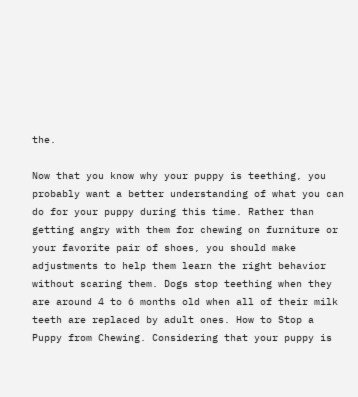the.

Now that you know why your puppy is teething, you probably want a better understanding of what you can do for your puppy during this time. Rather than getting angry with them for chewing on furniture or your favorite pair of shoes, you should make adjustments to help them learn the right behavior without scaring them. Dogs stop teething when they are around 4 to 6 months old when all of their milk teeth are replaced by adult ones. How to Stop a Puppy from Chewing. Considering that your puppy is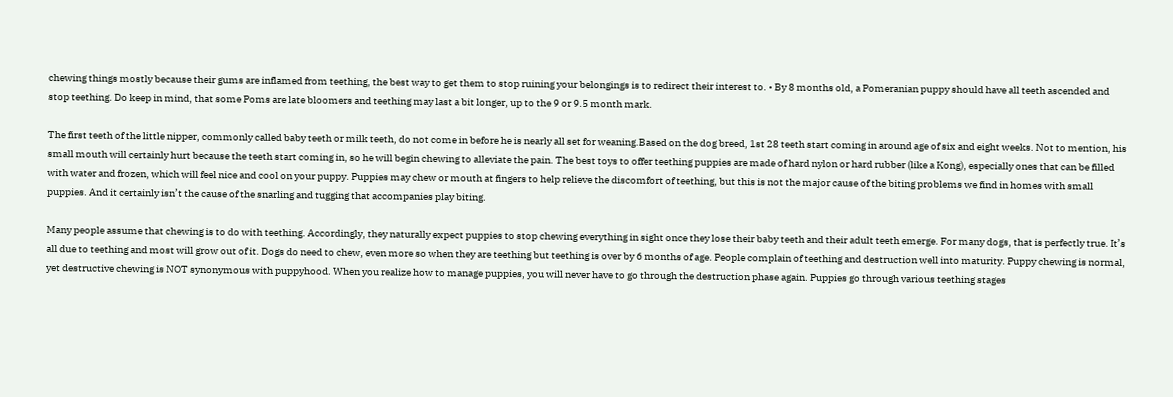chewing things mostly because their gums are inflamed from teething, the best way to get them to stop ruining your belongings is to redirect their interest to. • By 8 months old, a Pomeranian puppy should have all teeth ascended and stop teething. Do keep in mind, that some Poms are late bloomers and teething may last a bit longer, up to the 9 or 9.5 month mark.

The first teeth of the little nipper, commonly called baby teeth or milk teeth, do not come in before he is nearly all set for weaning.Based on the dog breed, 1st 28 teeth start coming in around age of six and eight weeks. Not to mention, his small mouth will certainly hurt because the teeth start coming in, so he will begin chewing to alleviate the pain. The best toys to offer teething puppies are made of hard nylon or hard rubber (like a Kong), especially ones that can be filled with water and frozen, which will feel nice and cool on your puppy. Puppies may chew or mouth at fingers to help relieve the discomfort of teething, but this is not the major cause of the biting problems we find in homes with small puppies. And it certainly isn’t the cause of the snarling and tugging that accompanies play biting.

Many people assume that chewing is to do with teething. Accordingly, they naturally expect puppies to stop chewing everything in sight once they lose their baby teeth and their adult teeth emerge. For many dogs, that is perfectly true. It’s all due to teething and most will grow out of it. Dogs do need to chew, even more so when they are teething but teething is over by 6 months of age. People complain of teething and destruction well into maturity. Puppy chewing is normal, yet destructive chewing is NOT synonymous with puppyhood. When you realize how to manage puppies, you will never have to go through the destruction phase again. Puppies go through various teething stages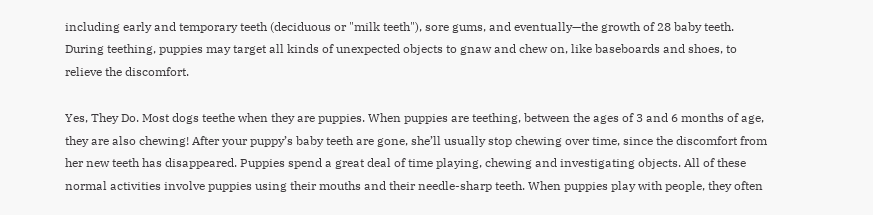including early and temporary teeth (deciduous or "milk teeth"), sore gums, and eventually—the growth of 28 baby teeth. During teething, puppies may target all kinds of unexpected objects to gnaw and chew on, like baseboards and shoes, to relieve the discomfort.

Yes, They Do. Most dogs teethe when they are puppies. When puppies are teething, between the ages of 3 and 6 months of age, they are also chewing! After your puppy’s baby teeth are gone, she’ll usually stop chewing over time, since the discomfort from her new teeth has disappeared. Puppies spend a great deal of time playing, chewing and investigating objects. All of these normal activities involve puppies using their mouths and their needle-sharp teeth. When puppies play with people, they often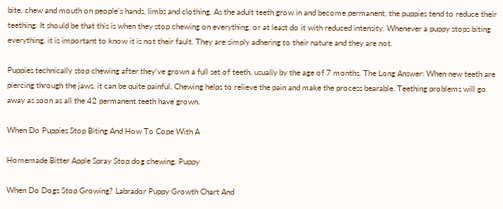bite, chew and mouth on people’s hands, limbs and clothing. As the adult teeth grow in and become permanent, the puppies tend to reduce their teething. It should be that this is when they stop chewing on everything, or at least do it with reduced intensity. Whenever a puppy stops biting everything, it is important to know it is not their fault. They are simply adhering to their nature and they are not.

Puppies technically stop chewing after they’ve grown a full set of teeth, usually by the age of 7 months. The Long Answer: When new teeth are piercing through the jaws, it can be quite painful. Chewing helps to relieve the pain and make the process bearable. Teething problems will go away as soon as all the 42 permanent teeth have grown.

When Do Puppies Stop Biting And How To Cope With A

Homemade Bitter Apple Spray Stop dog chewing, Puppy

When Do Dogs Stop Growing? Labrador Puppy Growth Chart And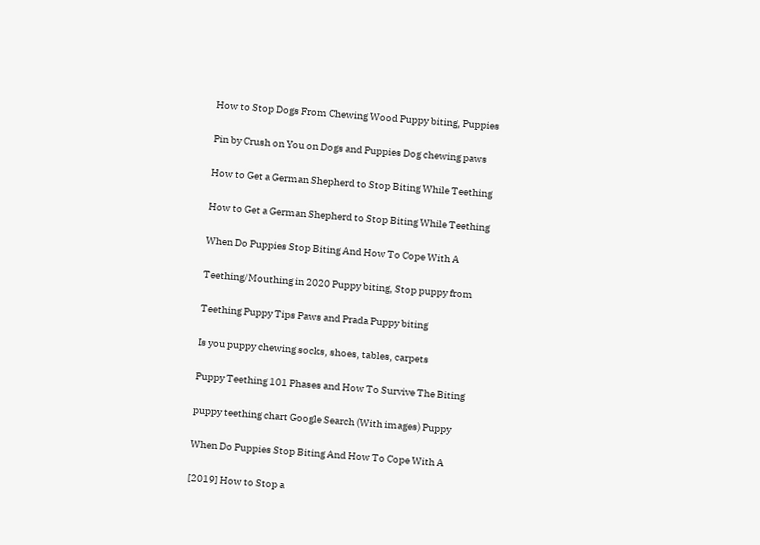How to Stop Dogs From Chewing Wood Puppy biting, Puppies

Pin by Crush on You on Dogs and Puppies Dog chewing paws

How to Get a German Shepherd to Stop Biting While Teething

How to Get a German Shepherd to Stop Biting While Teething

When Do Puppies Stop Biting And How To Cope With A

Teething/Mouthing in 2020 Puppy biting, Stop puppy from

Teething Puppy Tips Paws and Prada Puppy biting

Is you puppy chewing socks, shoes, tables, carpets

Puppy Teething 101 Phases and How To Survive The Biting

puppy teething chart Google Search (With images) Puppy

When Do Puppies Stop Biting And How To Cope With A

[2019] How to Stop a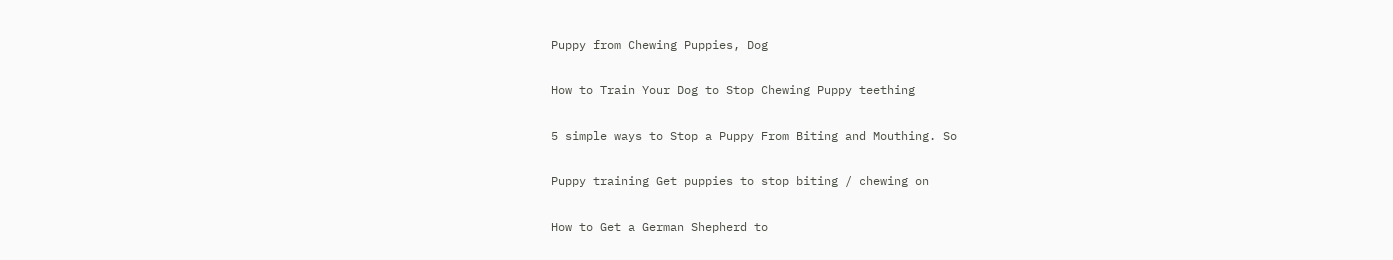Puppy from Chewing Puppies, Dog

How to Train Your Dog to Stop Chewing Puppy teething

5 simple ways to Stop a Puppy From Biting and Mouthing. So

Puppy training Get puppies to stop biting / chewing on

How to Get a German Shepherd to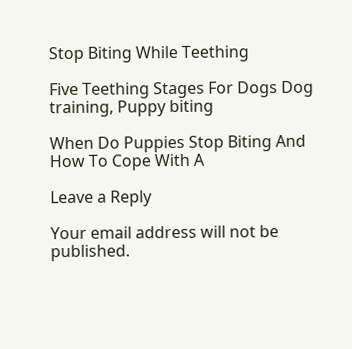Stop Biting While Teething

Five Teething Stages For Dogs Dog training, Puppy biting

When Do Puppies Stop Biting And How To Cope With A

Leave a Reply

Your email address will not be published.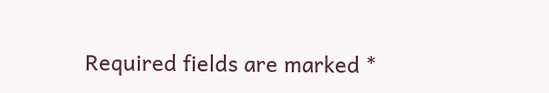Required fields are marked *